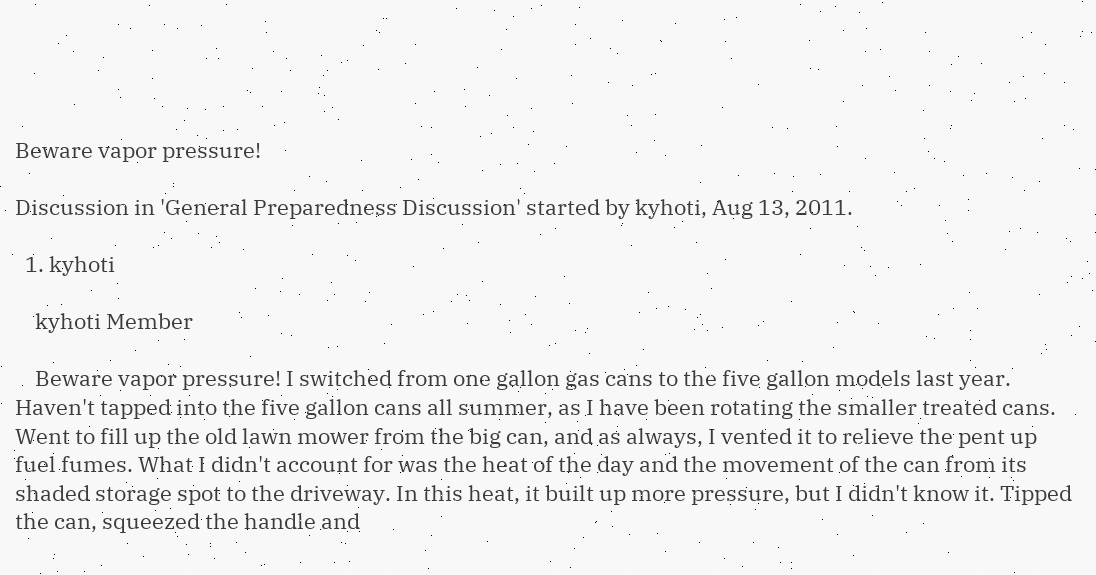Beware vapor pressure!

Discussion in 'General Preparedness Discussion' started by kyhoti, Aug 13, 2011.

  1. kyhoti

    kyhoti Member

    Beware vapor pressure! I switched from one gallon gas cans to the five gallon models last year. Haven't tapped into the five gallon cans all summer, as I have been rotating the smaller treated cans. Went to fill up the old lawn mower from the big can, and as always, I vented it to relieve the pent up fuel fumes. What I didn't account for was the heat of the day and the movement of the can from its shaded storage spot to the driveway. In this heat, it built up more pressure, but I didn't know it. Tipped the can, squeezed the handle and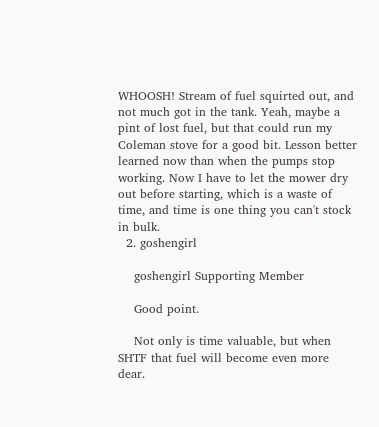WHOOSH! Stream of fuel squirted out, and not much got in the tank. Yeah, maybe a pint of lost fuel, but that could run my Coleman stove for a good bit. Lesson better learned now than when the pumps stop working. Now I have to let the mower dry out before starting, which is a waste of time, and time is one thing you can't stock in bulk.
  2. goshengirl

    goshengirl Supporting Member

    Good point.

    Not only is time valuable, but when SHTF that fuel will become even more dear.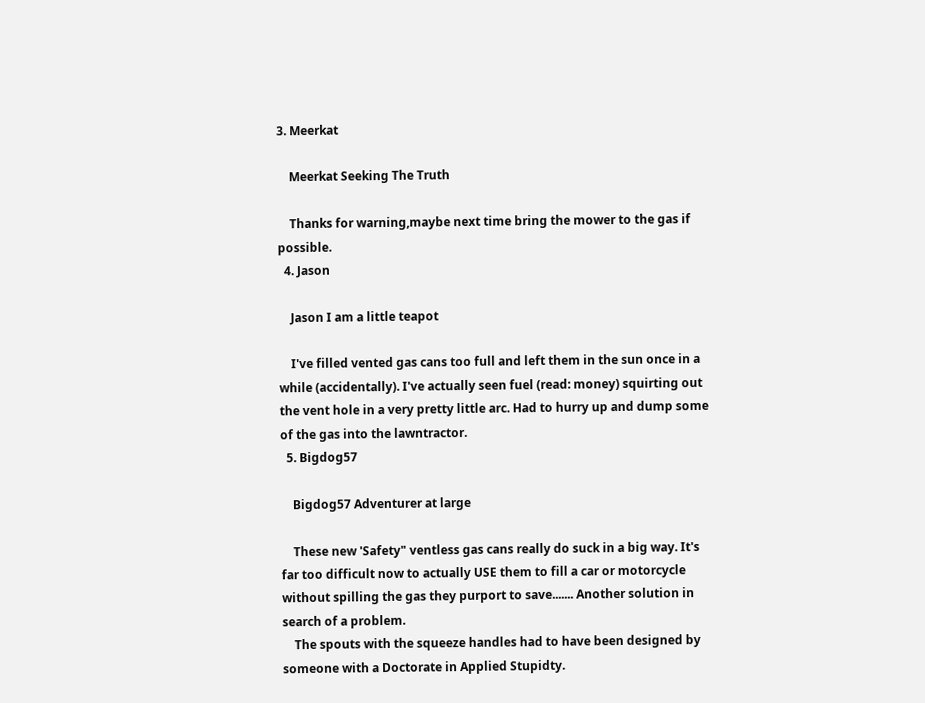3. Meerkat

    Meerkat Seeking The Truth

    Thanks for warning,maybe next time bring the mower to the gas if possible.
  4. Jason

    Jason I am a little teapot

    I've filled vented gas cans too full and left them in the sun once in a while (accidentally). I've actually seen fuel (read: money) squirting out the vent hole in a very pretty little arc. Had to hurry up and dump some of the gas into the lawntractor.
  5. Bigdog57

    Bigdog57 Adventurer at large

    These new 'Safety" ventless gas cans really do suck in a big way. It's far too difficult now to actually USE them to fill a car or motorcycle without spilling the gas they purport to save....... Another solution in search of a problem.
    The spouts with the squeeze handles had to have been designed by someone with a Doctorate in Applied Stupidty.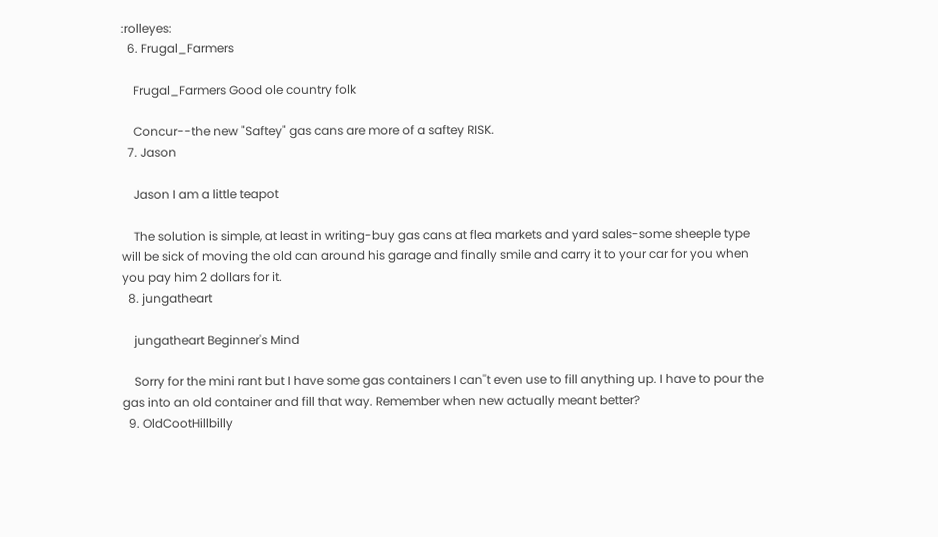:rolleyes:
  6. Frugal_Farmers

    Frugal_Farmers Good ole country folk

    Concur--the new "Saftey" gas cans are more of a saftey RISK.
  7. Jason

    Jason I am a little teapot

    The solution is simple, at least in writing-buy gas cans at flea markets and yard sales-some sheeple type will be sick of moving the old can around his garage and finally smile and carry it to your car for you when you pay him 2 dollars for it.
  8. jungatheart

    jungatheart Beginner's Mind

    Sorry for the mini rant but I have some gas containers I can''t even use to fill anything up. I have to pour the gas into an old container and fill that way. Remember when new actually meant better?
  9. OldCootHillbilly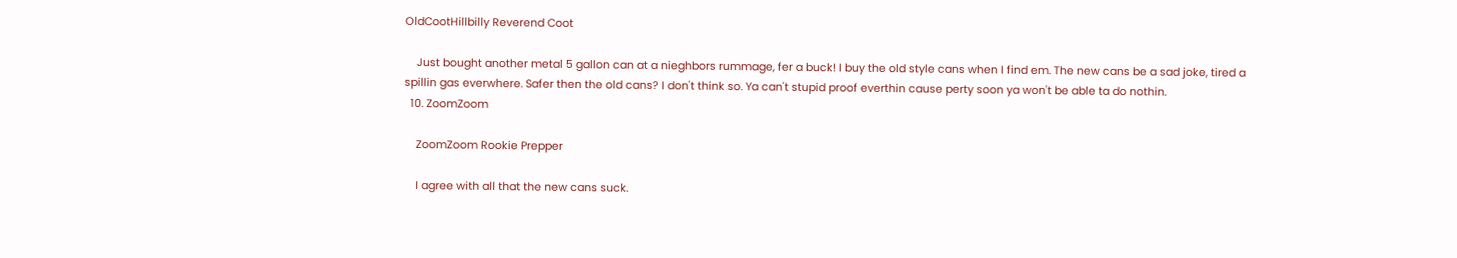OldCootHillbilly Reverend Coot

    Just bought another metal 5 gallon can at a nieghbors rummage, fer a buck! I buy the old style cans when I find em. The new cans be a sad joke, tired a spillin gas everwhere. Safer then the old cans? I don't think so. Ya can't stupid proof everthin cause perty soon ya won't be able ta do nothin.
  10. ZoomZoom

    ZoomZoom Rookie Prepper

    I agree with all that the new cans suck.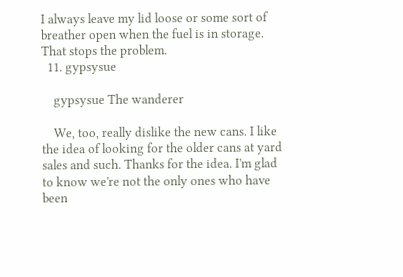I always leave my lid loose or some sort of breather open when the fuel is in storage. That stops the problem.
  11. gypsysue

    gypsysue The wanderer

    We, too, really dislike the new cans. I like the idea of looking for the older cans at yard sales and such. Thanks for the idea. I'm glad to know we're not the only ones who have been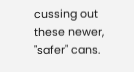cussing out these newer, "safer" cans.